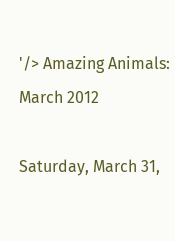'/> Amazing Animals: March 2012

Saturday, March 31,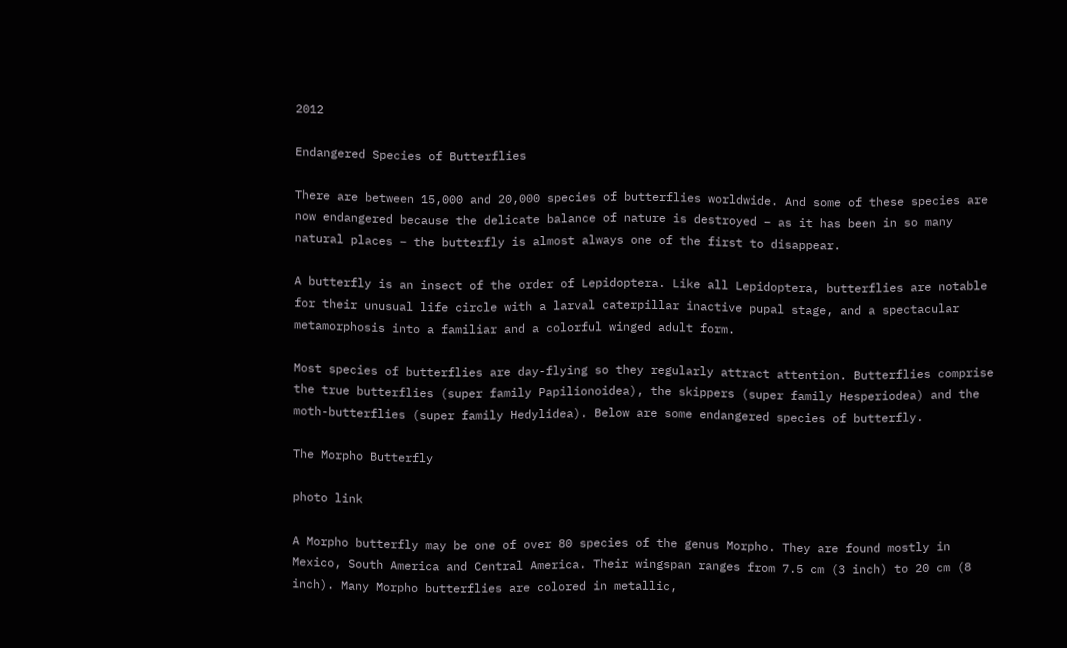2012

Endangered Species of Butterflies

There are between 15,000 and 20,000 species of butterflies worldwide. And some of these species are now endangered because the delicate balance of nature is destroyed – as it has been in so many natural places – the butterfly is almost always one of the first to disappear.

A butterfly is an insect of the order of Lepidoptera. Like all Lepidoptera, butterflies are notable for their unusual life circle with a larval caterpillar inactive pupal stage, and a spectacular metamorphosis into a familiar and a colorful winged adult form.

Most species of butterflies are day-flying so they regularly attract attention. Butterflies comprise the true butterflies (super family Papilionoidea), the skippers (super family Hesperiodea) and the moth-butterflies (super family Hedylidea). Below are some endangered species of butterfly.

The Morpho Butterfly

photo link

A Morpho butterfly may be one of over 80 species of the genus Morpho. They are found mostly in Mexico, South America and Central America. Their wingspan ranges from 7.5 cm (3 inch) to 20 cm (8 inch). Many Morpho butterflies are colored in metallic,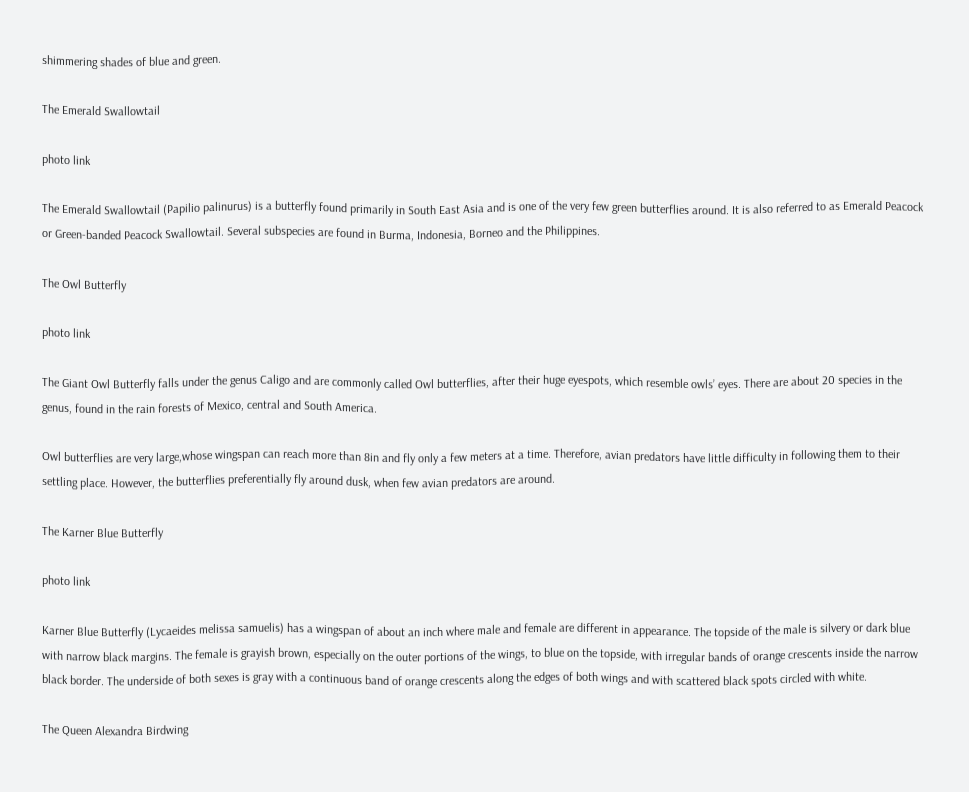shimmering shades of blue and green.

The Emerald Swallowtail

photo link

The Emerald Swallowtail (Papilio palinurus) is a butterfly found primarily in South East Asia and is one of the very few green butterflies around. It is also referred to as Emerald Peacock or Green-banded Peacock Swallowtail. Several subspecies are found in Burma, Indonesia, Borneo and the Philippines.

The Owl Butterfly

photo link

The Giant Owl Butterfly falls under the genus Caligo and are commonly called Owl butterflies, after their huge eyespots, which resemble owls’ eyes. There are about 20 species in the genus, found in the rain forests of Mexico, central and South America.

Owl butterflies are very large,whose wingspan can reach more than 8in and fly only a few meters at a time. Therefore, avian predators have little difficulty in following them to their settling place. However, the butterflies preferentially fly around dusk, when few avian predators are around.

The Karner Blue Butterfly

photo link

Karner Blue Butterfly (Lycaeides melissa samuelis) has a wingspan of about an inch where male and female are different in appearance. The topside of the male is silvery or dark blue with narrow black margins. The female is grayish brown, especially on the outer portions of the wings, to blue on the topside, with irregular bands of orange crescents inside the narrow black border. The underside of both sexes is gray with a continuous band of orange crescents along the edges of both wings and with scattered black spots circled with white.

The Queen Alexandra Birdwing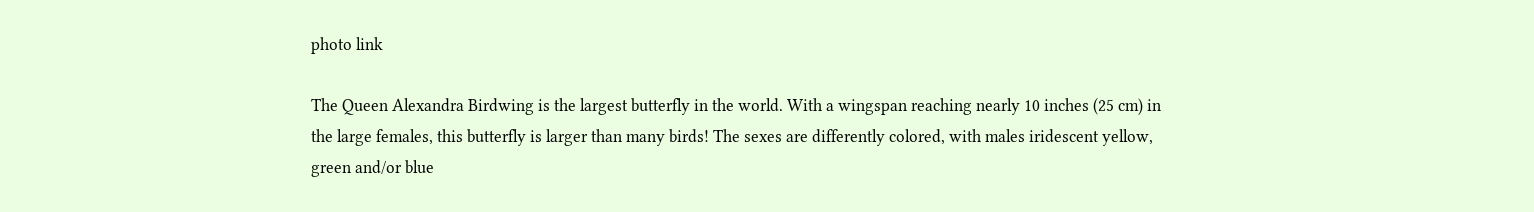photo link

The Queen Alexandra Birdwing is the largest butterfly in the world. With a wingspan reaching nearly 10 inches (25 cm) in the large females, this butterfly is larger than many birds! The sexes are differently colored, with males iridescent yellow, green and/or blue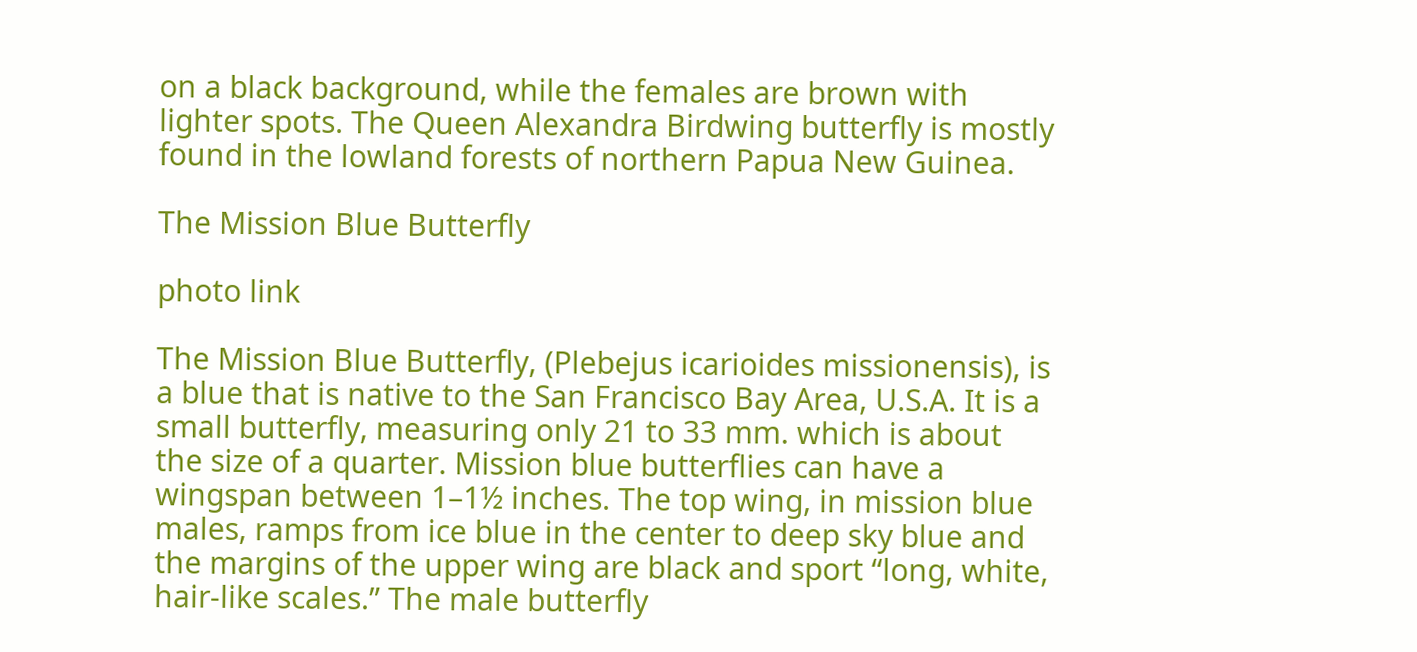on a black background, while the females are brown with lighter spots. The Queen Alexandra Birdwing butterfly is mostly found in the lowland forests of northern Papua New Guinea.

The Mission Blue Butterfly

photo link

The Mission Blue Butterfly, (Plebejus icarioides missionensis), is a blue that is native to the San Francisco Bay Area, U.S.A. It is a small butterfly, measuring only 21 to 33 mm. which is about the size of a quarter. Mission blue butterflies can have a wingspan between 1–1½ inches. The top wing, in mission blue males, ramps from ice blue in the center to deep sky blue and the margins of the upper wing are black and sport “long, white, hair-like scales.” The male butterfly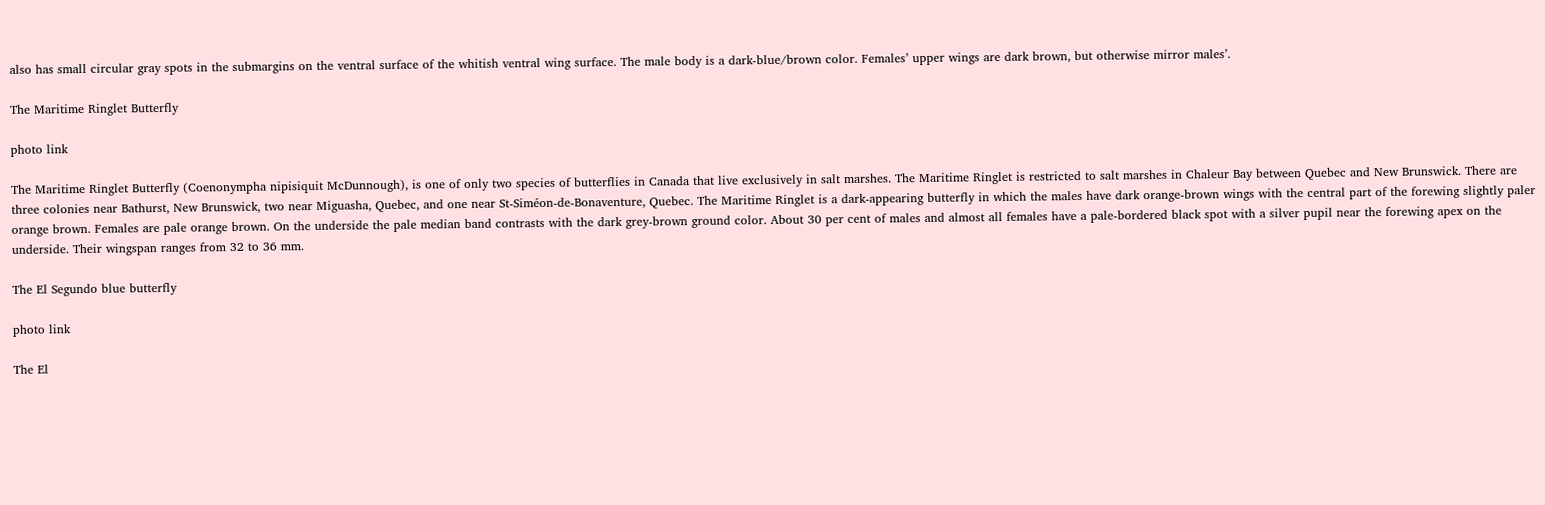also has small circular gray spots in the submargins on the ventral surface of the whitish ventral wing surface. The male body is a dark-blue/brown color. Females’ upper wings are dark brown, but otherwise mirror males’.

The Maritime Ringlet Butterfly

photo link

The Maritime Ringlet Butterfly (Coenonympha nipisiquit McDunnough), is one of only two species of butterflies in Canada that live exclusively in salt marshes. The Maritime Ringlet is restricted to salt marshes in Chaleur Bay between Quebec and New Brunswick. There are three colonies near Bathurst, New Brunswick, two near Miguasha, Quebec, and one near St-Siméon-de-Bonaventure, Quebec. The Maritime Ringlet is a dark-appearing butterfly in which the males have dark orange-brown wings with the central part of the forewing slightly paler orange brown. Females are pale orange brown. On the underside the pale median band contrasts with the dark grey-brown ground color. About 30 per cent of males and almost all females have a pale-bordered black spot with a silver pupil near the forewing apex on the underside. Their wingspan ranges from 32 to 36 mm.

The El Segundo blue butterfly

photo link

The El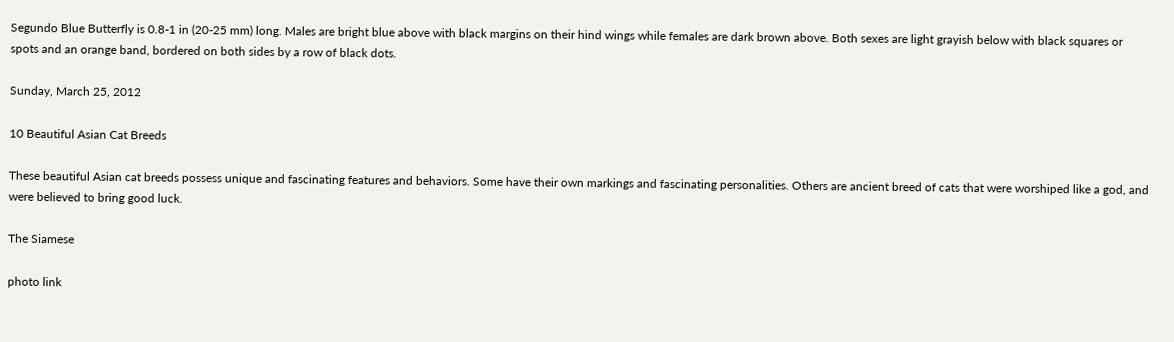Segundo Blue Butterfly is 0.8-1 in (20-25 mm) long. Males are bright blue above with black margins on their hind wings while females are dark brown above. Both sexes are light grayish below with black squares or spots and an orange band, bordered on both sides by a row of black dots.

Sunday, March 25, 2012

10 Beautiful Asian Cat Breeds

These beautiful Asian cat breeds possess unique and fascinating features and behaviors. Some have their own markings and fascinating personalities. Others are ancient breed of cats that were worshiped like a god, and were believed to bring good luck.

The Siamese

photo link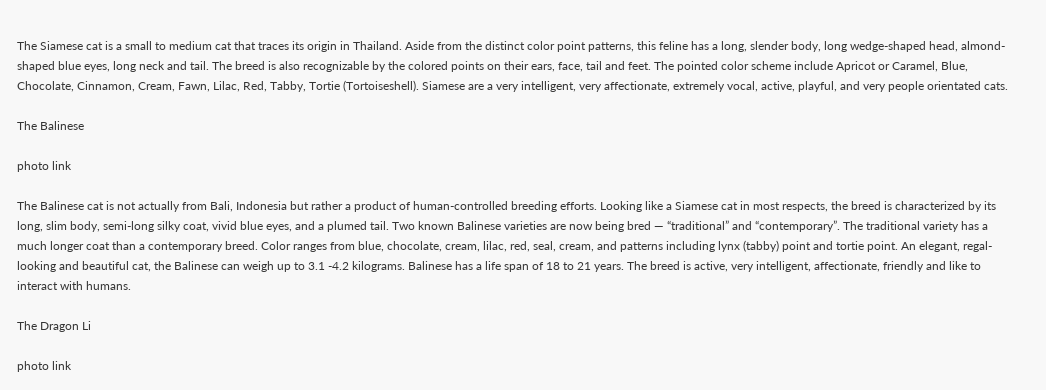The Siamese cat is a small to medium cat that traces its origin in Thailand. Aside from the distinct color point patterns, this feline has a long, slender body, long wedge-shaped head, almond-shaped blue eyes, long neck and tail. The breed is also recognizable by the colored points on their ears, face, tail and feet. The pointed color scheme include Apricot or Caramel, Blue, Chocolate, Cinnamon, Cream, Fawn, Lilac, Red, Tabby, Tortie (Tortoiseshell). Siamese are a very intelligent, very affectionate, extremely vocal, active, playful, and very people orientated cats.

The Balinese

photo link

The Balinese cat is not actually from Bali, Indonesia but rather a product of human-controlled breeding efforts. Looking like a Siamese cat in most respects, the breed is characterized by its long, slim body, semi-long silky coat, vivid blue eyes, and a plumed tail. Two known Balinese varieties are now being bred — “traditional” and “contemporary”. The traditional variety has a much longer coat than a contemporary breed. Color ranges from blue, chocolate, cream, lilac, red, seal, cream, and patterns including lynx (tabby) point and tortie point. An elegant, regal-looking and beautiful cat, the Balinese can weigh up to 3.1 -4.2 kilograms. Balinese has a life span of 18 to 21 years. The breed is active, very intelligent, affectionate, friendly and like to interact with humans.

The Dragon Li

photo link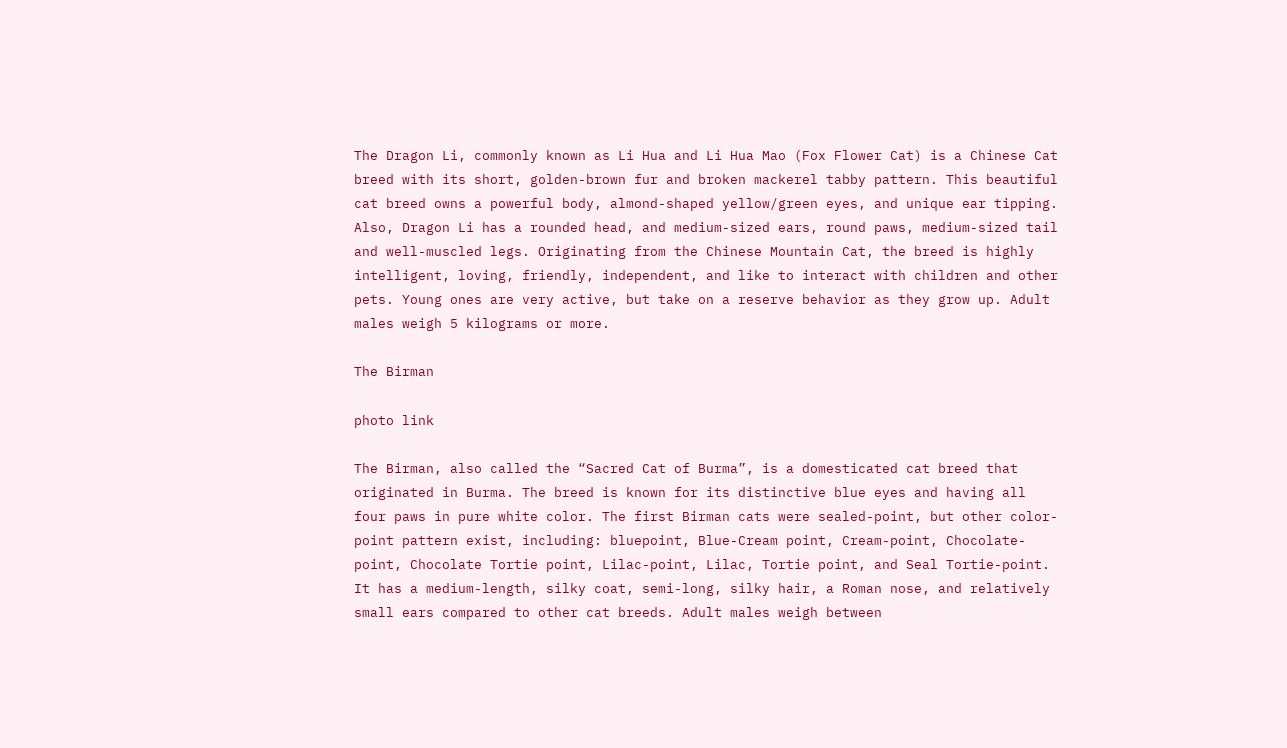The Dragon Li, commonly known as Li Hua and Li Hua Mao (Fox Flower Cat) is a Chinese Cat breed with its short, golden-brown fur and broken mackerel tabby pattern. This beautiful cat breed owns a powerful body, almond-shaped yellow/green eyes, and unique ear tipping. Also, Dragon Li has a rounded head, and medium-sized ears, round paws, medium-sized tail and well-muscled legs. Originating from the Chinese Mountain Cat, the breed is highly intelligent, loving, friendly, independent, and like to interact with children and other pets. Young ones are very active, but take on a reserve behavior as they grow up. Adult males weigh 5 kilograms or more.

The Birman

photo link

The Birman, also called the “Sacred Cat of Burma”, is a domesticated cat breed that originated in Burma. The breed is known for its distinctive blue eyes and having all four paws in pure white color. The first Birman cats were sealed-point, but other color-point pattern exist, including: bluepoint, Blue-Cream point, Cream-point, Chocolate-point, Chocolate Tortie point, Lilac-point, Lilac, Tortie point, and Seal Tortie-point. It has a medium-length, silky coat, semi-long, silky hair, a Roman nose, and relatively small ears compared to other cat breeds. Adult males weigh between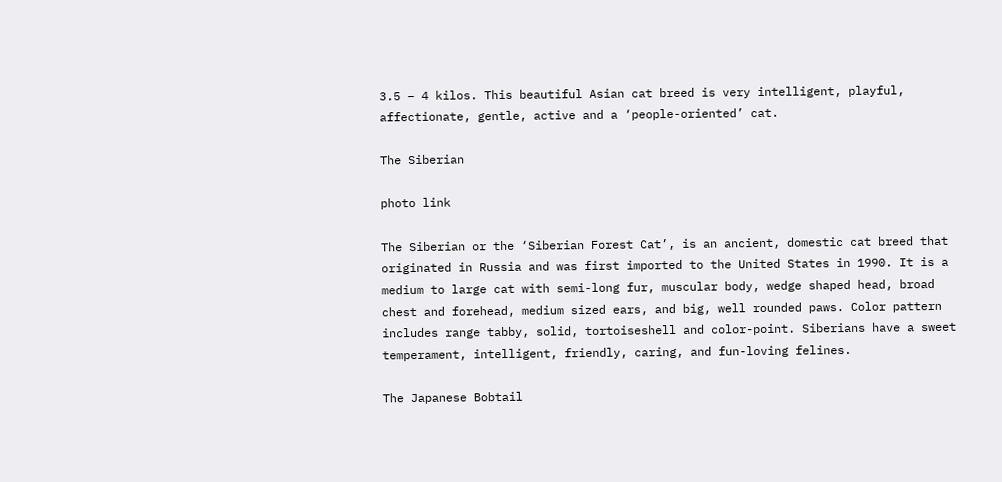3.5 – 4 kilos. This beautiful Asian cat breed is very intelligent, playful, affectionate, gentle, active and a ‘people-oriented’ cat.

The Siberian

photo link

The Siberian or the ‘Siberian Forest Cat’, is an ancient, domestic cat breed that originated in Russia and was first imported to the United States in 1990. It is a medium to large cat with semi-long fur, muscular body, wedge shaped head, broad chest and forehead, medium sized ears, and big, well rounded paws. Color pattern includes range tabby, solid, tortoiseshell and color-point. Siberians have a sweet temperament, intelligent, friendly, caring, and fun-loving felines.

The Japanese Bobtail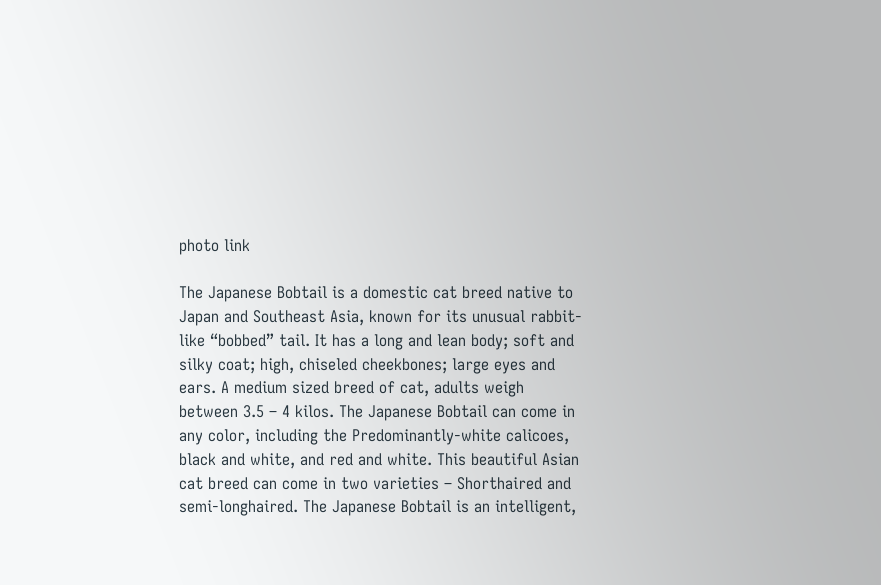photo link

The Japanese Bobtail is a domestic cat breed native to Japan and Southeast Asia, known for its unusual rabbit-like “bobbed” tail. It has a long and lean body; soft and silky coat; high, chiseled cheekbones; large eyes and ears. A medium sized breed of cat, adults weigh between 3.5 – 4 kilos. The Japanese Bobtail can come in any color, including the Predominantly-white calicoes, black and white, and red and white. This beautiful Asian cat breed can come in two varieties – Shorthaired and semi-longhaired. The Japanese Bobtail is an intelligent,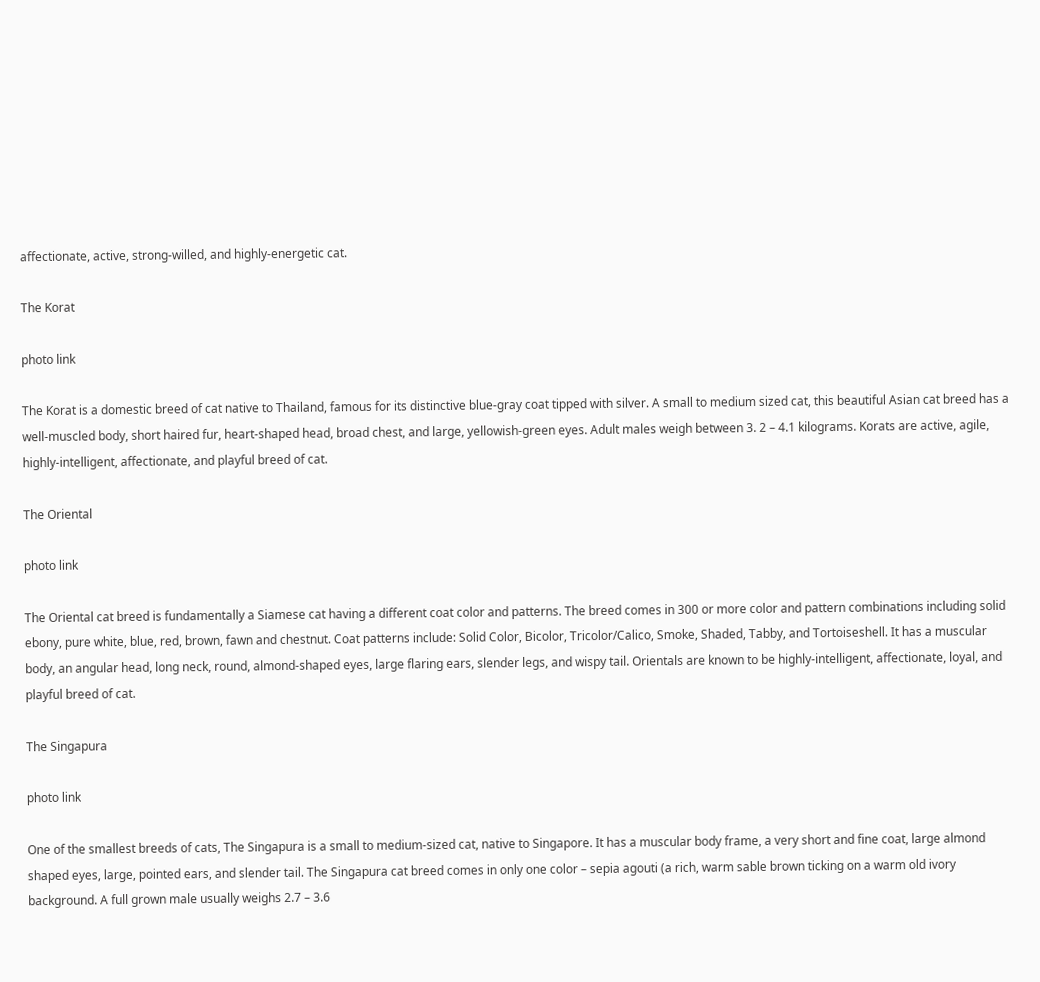affectionate, active, strong-willed, and highly-energetic cat.

The Korat

photo link

The Korat is a domestic breed of cat native to Thailand, famous for its distinctive blue-gray coat tipped with silver. A small to medium sized cat, this beautiful Asian cat breed has a well-muscled body, short haired fur, heart-shaped head, broad chest, and large, yellowish-green eyes. Adult males weigh between 3. 2 – 4.1 kilograms. Korats are active, agile, highly-intelligent, affectionate, and playful breed of cat.

The Oriental

photo link

The Oriental cat breed is fundamentally a Siamese cat having a different coat color and patterns. The breed comes in 300 or more color and pattern combinations including solid ebony, pure white, blue, red, brown, fawn and chestnut. Coat patterns include: Solid Color, Bicolor, Tricolor/Calico, Smoke, Shaded, Tabby, and Tortoiseshell. It has a muscular body, an angular head, long neck, round, almond-shaped eyes, large flaring ears, slender legs, and wispy tail. Orientals are known to be highly-intelligent, affectionate, loyal, and playful breed of cat.

The Singapura

photo link

One of the smallest breeds of cats, The Singapura is a small to medium-sized cat, native to Singapore. It has a muscular body frame, a very short and fine coat, large almond shaped eyes, large, pointed ears, and slender tail. The Singapura cat breed comes in only one color – sepia agouti (a rich, warm sable brown ticking on a warm old ivory background. A full grown male usually weighs 2.7 – 3.6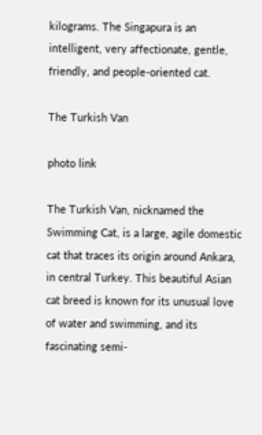kilograms. The Singapura is an intelligent, very affectionate, gentle, friendly, and people-oriented cat.

The Turkish Van

photo link

The Turkish Van, nicknamed the Swimming Cat, is a large, agile domestic cat that traces its origin around Ankara, in central Turkey. This beautiful Asian cat breed is known for its unusual love of water and swimming, and its fascinating semi-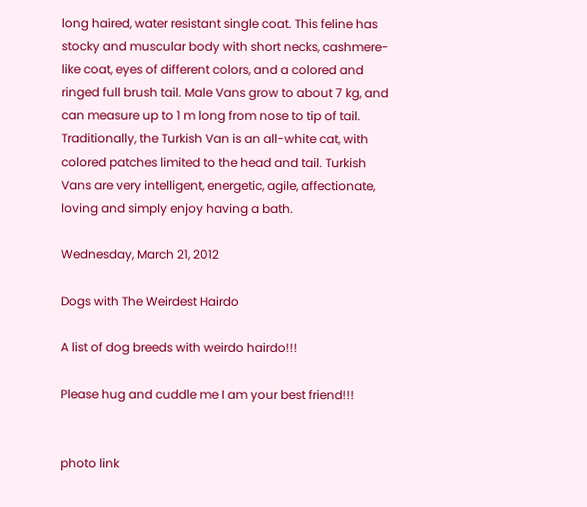long haired, water resistant single coat. This feline has stocky and muscular body with short necks, cashmere-like coat, eyes of different colors, and a colored and ringed full brush tail. Male Vans grow to about 7 kg, and can measure up to 1 m long from nose to tip of tail. Traditionally, the Turkish Van is an all-white cat, with colored patches limited to the head and tail. Turkish Vans are very intelligent, energetic, agile, affectionate, loving and simply enjoy having a bath.

Wednesday, March 21, 2012

Dogs with The Weirdest Hairdo

A list of dog breeds with weirdo hairdo!!!

Please hug and cuddle me I am your best friend!!!


photo link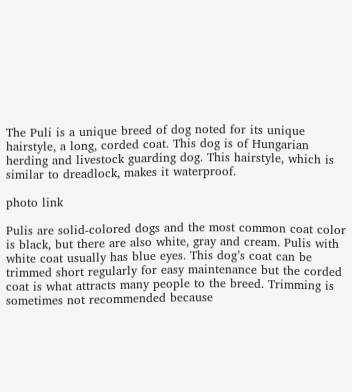The Puli is a unique breed of dog noted for its unique hairstyle, a long, corded coat. This dog is of Hungarian herding and livestock guarding dog. This hairstyle, which is similar to dreadlock, makes it waterproof.

photo link

Pulis are solid-colored dogs and the most common coat color is black, but there are also white, gray and cream. Pulis with white coat usually has blue eyes. This dog’s coat can be trimmed short regularly for easy maintenance but the corded coat is what attracts many people to the breed. Trimming is sometimes not recommended because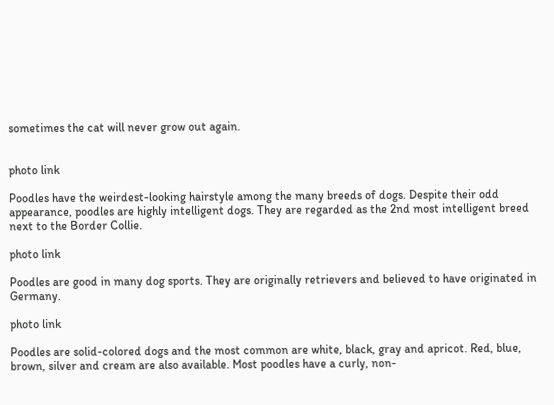sometimes the cat will never grow out again.


photo link

Poodles have the weirdest-looking hairstyle among the many breeds of dogs. Despite their odd appearance, poodles are highly intelligent dogs. They are regarded as the 2nd most intelligent breed next to the Border Collie.

photo link

Poodles are good in many dog sports. They are originally retrievers and believed to have originated in Germany.

photo link

Poodles are solid-colored dogs and the most common are white, black, gray and apricot. Red, blue, brown, silver and cream are also available. Most poodles have a curly, non-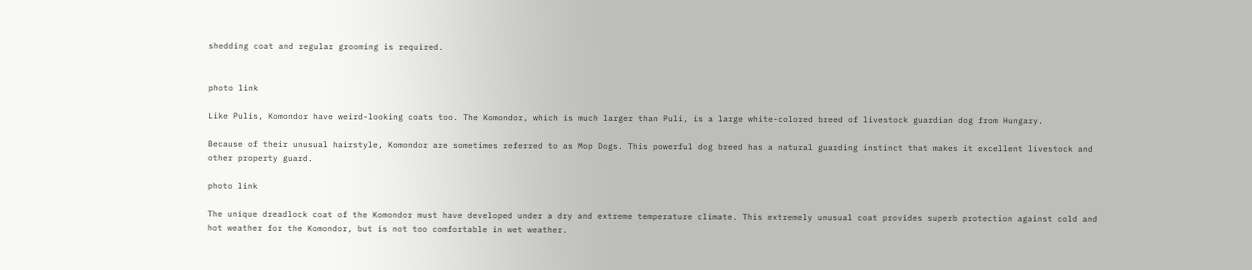shedding coat and regular grooming is required.


photo link

Like Pulis, Komondor have weird-looking coats too. The Komondor, which is much larger than Puli, is a large white-colored breed of livestock guardian dog from Hungary.

Because of their unusual hairstyle, Komondor are sometimes referred to as Mop Dogs. This powerful dog breed has a natural guarding instinct that makes it excellent livestock and other property guard.

photo link

The unique dreadlock coat of the Komondor must have developed under a dry and extreme temperature climate. This extremely unusual coat provides superb protection against cold and hot weather for the Komondor, but is not too comfortable in wet weather.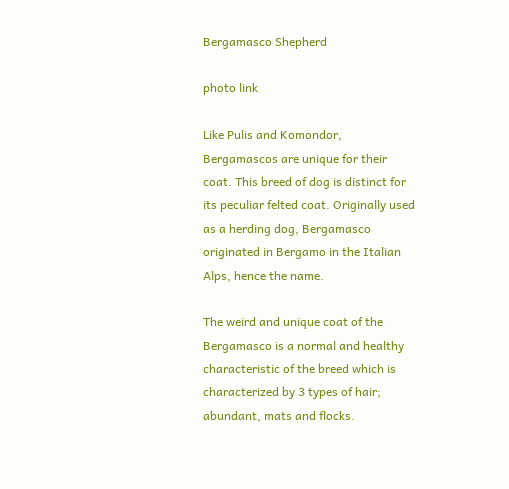Bergamasco Shepherd

photo link

Like Pulis and Komondor, Bergamascos are unique for their coat. This breed of dog is distinct for its peculiar felted coat. Originally used as a herding dog, Bergamasco originated in Bergamo in the Italian Alps, hence the name.

The weird and unique coat of the Bergamasco is a normal and healthy characteristic of the breed which is characterized by 3 types of hair; abundant, mats and flocks.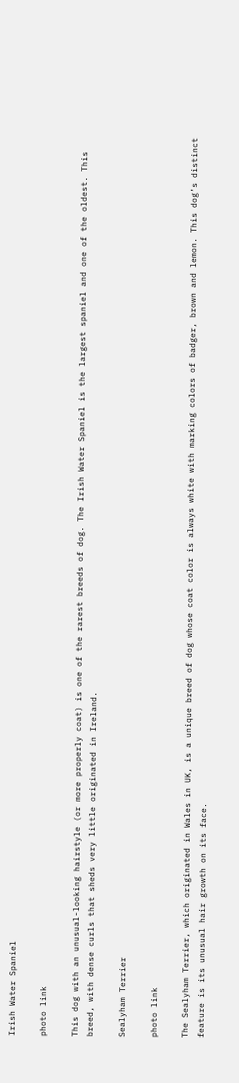Irish Water Spaniel

photo link

This dog with an unusual-looking hairstyle (or more properly coat) is one of the rarest breeds of dog. The Irish Water Spaniel is the largest spaniel and one of the oldest. This breed, with dense curls that sheds very little originated in Ireland.

Sealyham Terrier

photo link

The Sealyham Terrier, which originated in Wales in UK, is a unique breed of dog whose coat color is always white with marking colors of badger, brown and lemon. This dog’s distinct feature is its unusual hair growth on its face.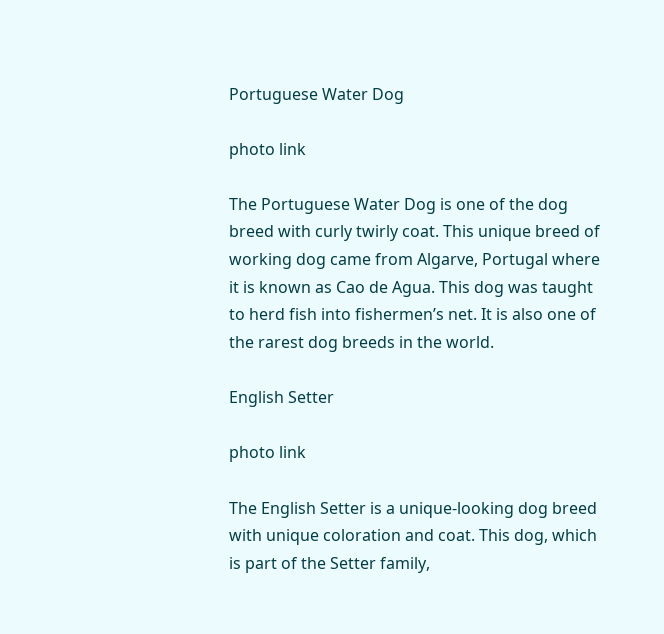Portuguese Water Dog

photo link

The Portuguese Water Dog is one of the dog breed with curly twirly coat. This unique breed of working dog came from Algarve, Portugal where it is known as Cao de Agua. This dog was taught to herd fish into fishermen’s net. It is also one of the rarest dog breeds in the world.

English Setter

photo link

The English Setter is a unique-looking dog breed with unique coloration and coat. This dog, which is part of the Setter family,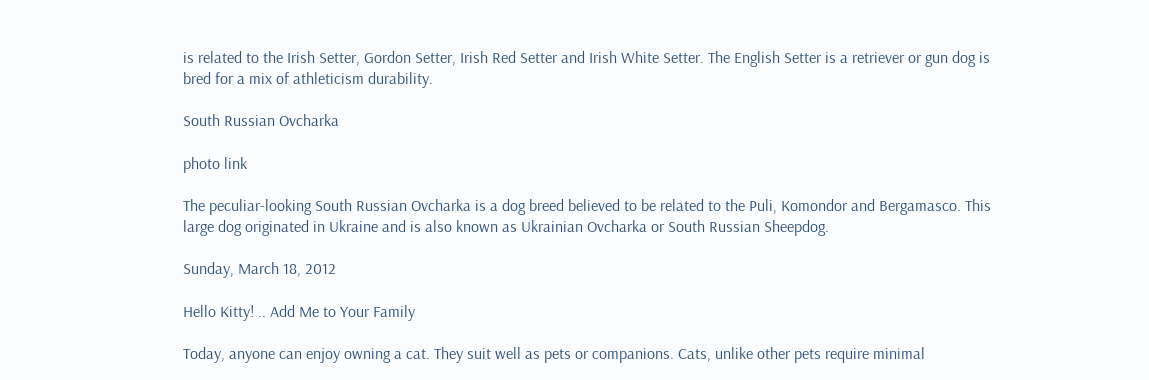is related to the Irish Setter, Gordon Setter, Irish Red Setter and Irish White Setter. The English Setter is a retriever or gun dog is bred for a mix of athleticism durability.

South Russian Ovcharka

photo link

The peculiar-looking South Russian Ovcharka is a dog breed believed to be related to the Puli, Komondor and Bergamasco. This large dog originated in Ukraine and is also known as Ukrainian Ovcharka or South Russian Sheepdog.

Sunday, March 18, 2012

Hello Kitty! .. Add Me to Your Family

Today, anyone can enjoy owning a cat. They suit well as pets or companions. Cats, unlike other pets require minimal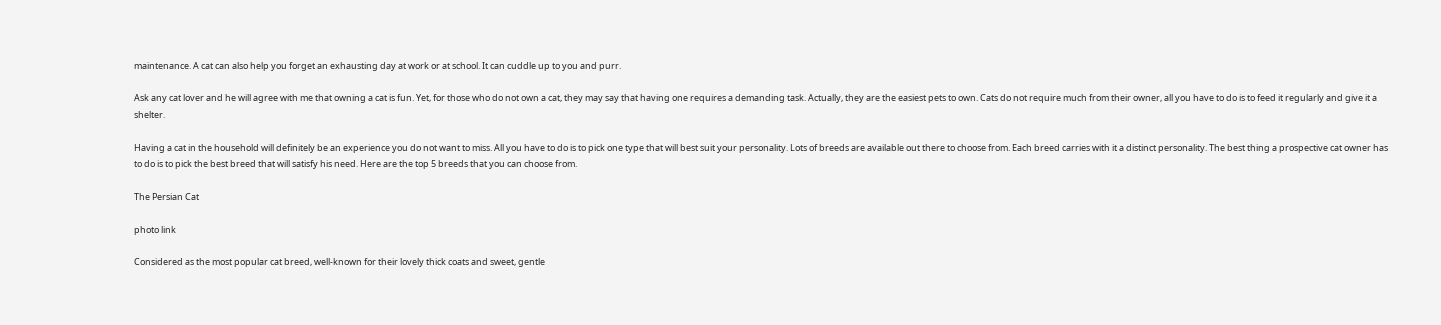maintenance. A cat can also help you forget an exhausting day at work or at school. It can cuddle up to you and purr.

Ask any cat lover and he will agree with me that owning a cat is fun. Yet, for those who do not own a cat, they may say that having one requires a demanding task. Actually, they are the easiest pets to own. Cats do not require much from their owner, all you have to do is to feed it regularly and give it a shelter.

Having a cat in the household will definitely be an experience you do not want to miss. All you have to do is to pick one type that will best suit your personality. Lots of breeds are available out there to choose from. Each breed carries with it a distinct personality. The best thing a prospective cat owner has to do is to pick the best breed that will satisfy his need. Here are the top 5 breeds that you can choose from.

The Persian Cat

photo link

Considered as the most popular cat breed, well-known for their lovely thick coats and sweet, gentle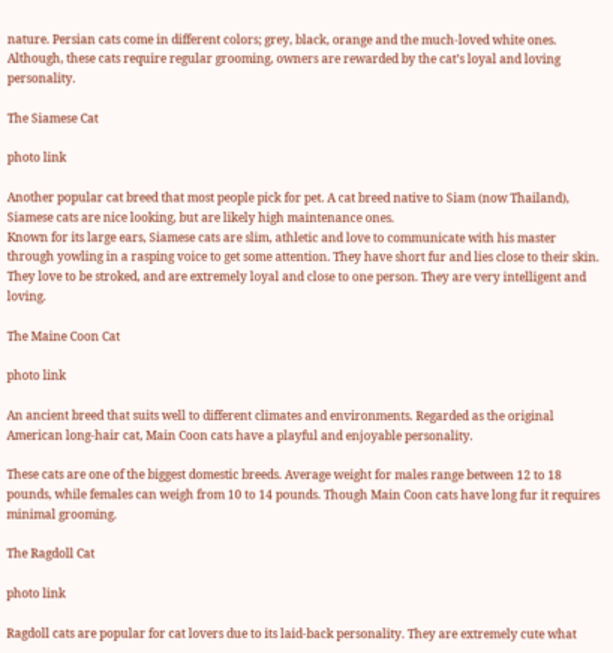nature. Persian cats come in different colors; grey, black, orange and the much-loved white ones. Although, these cats require regular grooming, owners are rewarded by the cat’s loyal and loving personality.

The Siamese Cat

photo link

Another popular cat breed that most people pick for pet. A cat breed native to Siam (now Thailand), Siamese cats are nice looking, but are likely high maintenance ones.
Known for its large ears, Siamese cats are slim, athletic and love to communicate with his master through yowling in a rasping voice to get some attention. They have short fur and lies close to their skin. They love to be stroked, and are extremely loyal and close to one person. They are very intelligent and loving.

The Maine Coon Cat

photo link

An ancient breed that suits well to different climates and environments. Regarded as the original American long-hair cat, Main Coon cats have a playful and enjoyable personality.

These cats are one of the biggest domestic breeds. Average weight for males range between 12 to 18 pounds, while females can weigh from 10 to 14 pounds. Though Main Coon cats have long fur it requires minimal grooming.

The Ragdoll Cat

photo link

Ragdoll cats are popular for cat lovers due to its laid-back personality. They are extremely cute what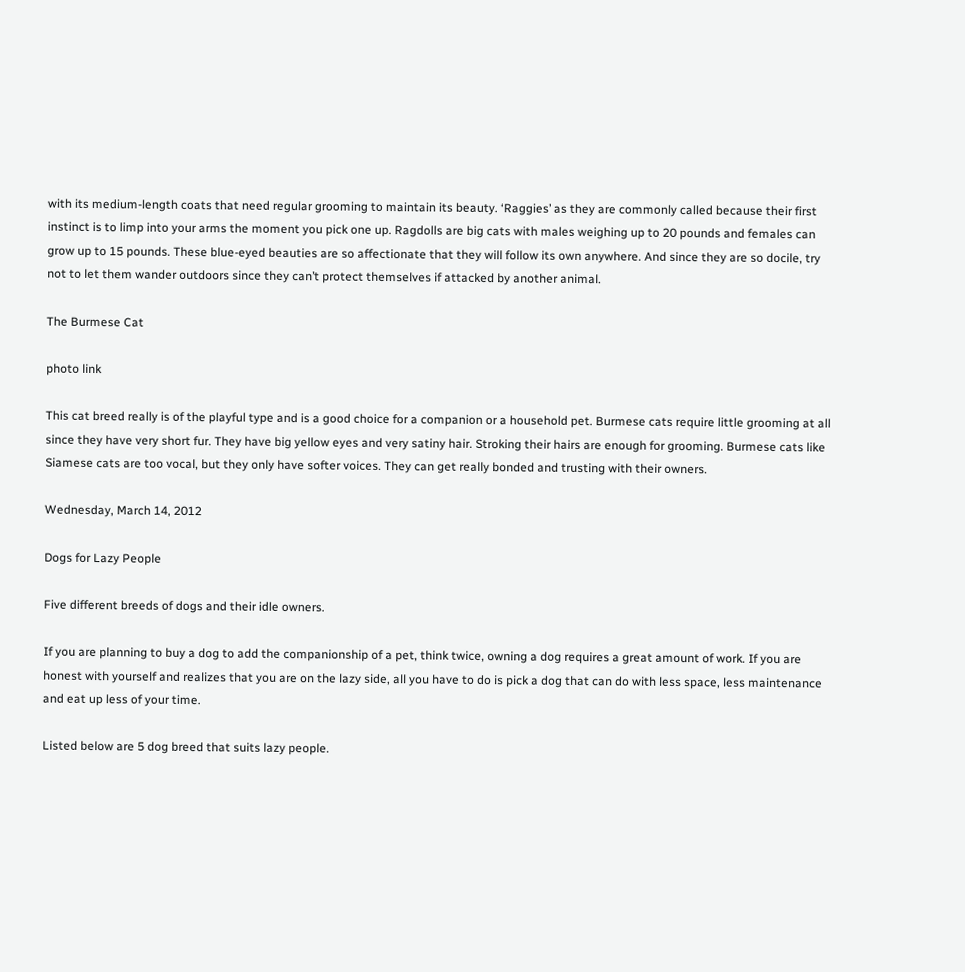with its medium-length coats that need regular grooming to maintain its beauty. ‘Raggies’ as they are commonly called because their first instinct is to limp into your arms the moment you pick one up. Ragdolls are big cats with males weighing up to 20 pounds and females can grow up to 15 pounds. These blue-eyed beauties are so affectionate that they will follow its own anywhere. And since they are so docile, try not to let them wander outdoors since they can’t protect themselves if attacked by another animal.

The Burmese Cat

photo link

This cat breed really is of the playful type and is a good choice for a companion or a household pet. Burmese cats require little grooming at all since they have very short fur. They have big yellow eyes and very satiny hair. Stroking their hairs are enough for grooming. Burmese cats like Siamese cats are too vocal, but they only have softer voices. They can get really bonded and trusting with their owners.

Wednesday, March 14, 2012

Dogs for Lazy People

Five different breeds of dogs and their idle owners.

If you are planning to buy a dog to add the companionship of a pet, think twice, owning a dog requires a great amount of work. If you are honest with yourself and realizes that you are on the lazy side, all you have to do is pick a dog that can do with less space, less maintenance and eat up less of your time.

Listed below are 5 dog breed that suits lazy people.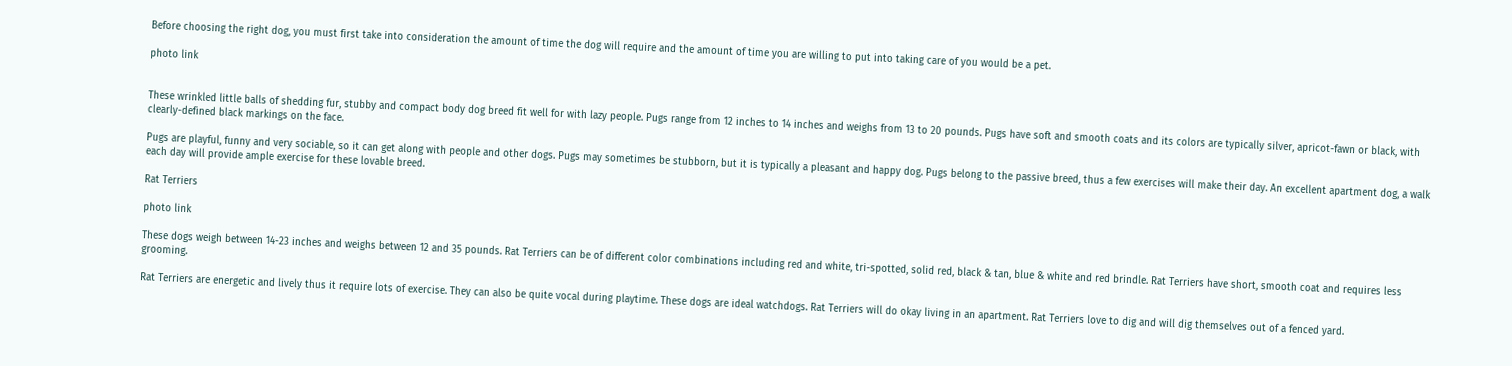Before choosing the right dog, you must first take into consideration the amount of time the dog will require and the amount of time you are willing to put into taking care of you would be a pet.

photo link


These wrinkled little balls of shedding fur, stubby and compact body dog breed fit well for with lazy people. Pugs range from 12 inches to 14 inches and weighs from 13 to 20 pounds. Pugs have soft and smooth coats and its colors are typically silver, apricot-fawn or black, with clearly-defined black markings on the face.

Pugs are playful, funny and very sociable, so it can get along with people and other dogs. Pugs may sometimes be stubborn, but it is typically a pleasant and happy dog. Pugs belong to the passive breed, thus a few exercises will make their day. An excellent apartment dog, a walk each day will provide ample exercise for these lovable breed.

Rat Terriers

photo link

These dogs weigh between 14-23 inches and weighs between 12 and 35 pounds. Rat Terriers can be of different color combinations including red and white, tri-spotted, solid red, black & tan, blue & white and red brindle. Rat Terriers have short, smooth coat and requires less grooming.

Rat Terriers are energetic and lively thus it require lots of exercise. They can also be quite vocal during playtime. These dogs are ideal watchdogs. Rat Terriers will do okay living in an apartment. Rat Terriers love to dig and will dig themselves out of a fenced yard.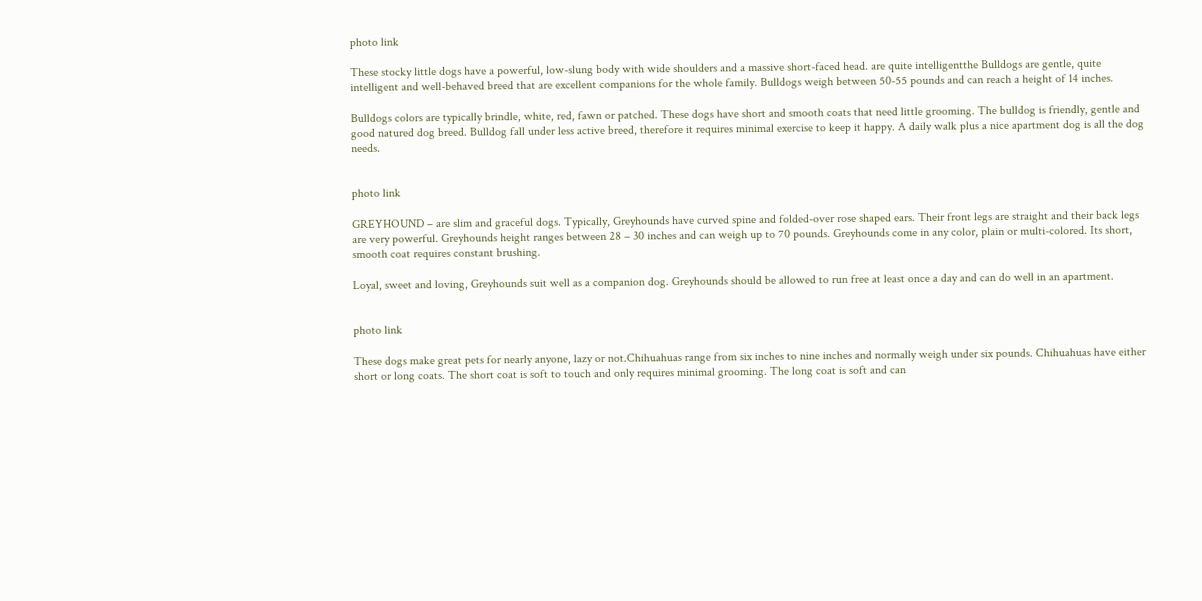photo link

These stocky little dogs have a powerful, low-slung body with wide shoulders and a massive short-faced head. are quite intelligentthe Bulldogs are gentle, quite intelligent and well-behaved breed that are excellent companions for the whole family. Bulldogs weigh between 50-55 pounds and can reach a height of 14 inches.

Bulldogs colors are typically brindle, white, red, fawn or patched. These dogs have short and smooth coats that need little grooming. The bulldog is friendly, gentle and good natured dog breed. Bulldog fall under less active breed, therefore it requires minimal exercise to keep it happy. A daily walk plus a nice apartment dog is all the dog needs.


photo link

GREYHOUND – are slim and graceful dogs. Typically, Greyhounds have curved spine and folded-over rose shaped ears. Their front legs are straight and their back legs are very powerful. Greyhounds height ranges between 28 – 30 inches and can weigh up to 70 pounds. Greyhounds come in any color, plain or multi-colored. Its short, smooth coat requires constant brushing.

Loyal, sweet and loving, Greyhounds suit well as a companion dog. Greyhounds should be allowed to run free at least once a day and can do well in an apartment.


photo link

These dogs make great pets for nearly anyone, lazy or not.Chihuahuas range from six inches to nine inches and normally weigh under six pounds. Chihuahuas have either short or long coats. The short coat is soft to touch and only requires minimal grooming. The long coat is soft and can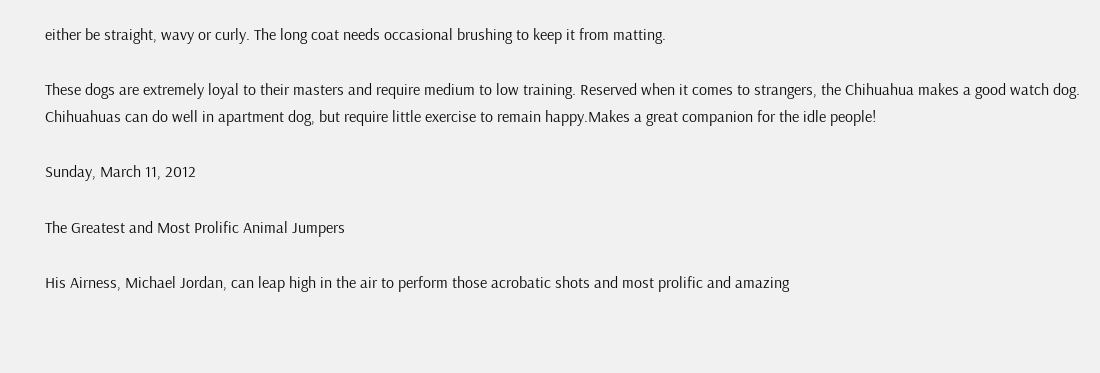either be straight, wavy or curly. The long coat needs occasional brushing to keep it from matting.

These dogs are extremely loyal to their masters and require medium to low training. Reserved when it comes to strangers, the Chihuahua makes a good watch dog. Chihuahuas can do well in apartment dog, but require little exercise to remain happy.Makes a great companion for the idle people!

Sunday, March 11, 2012

The Greatest and Most Prolific Animal Jumpers

His Airness, Michael Jordan, can leap high in the air to perform those acrobatic shots and most prolific and amazing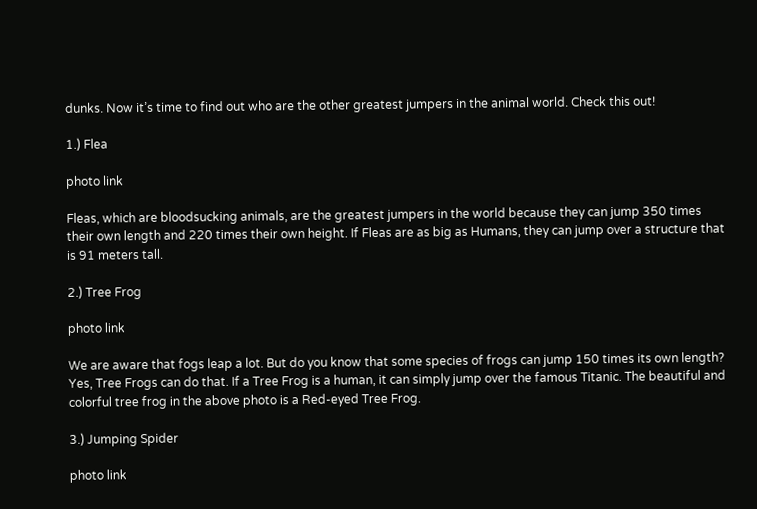dunks. Now it’s time to find out who are the other greatest jumpers in the animal world. Check this out!

1.) Flea

photo link

Fleas, which are bloodsucking animals, are the greatest jumpers in the world because they can jump 350 times their own length and 220 times their own height. If Fleas are as big as Humans, they can jump over a structure that is 91 meters tall.

2.) Tree Frog

photo link

We are aware that fogs leap a lot. But do you know that some species of frogs can jump 150 times its own length? Yes, Tree Frogs can do that. If a Tree Frog is a human, it can simply jump over the famous Titanic. The beautiful and colorful tree frog in the above photo is a Red-eyed Tree Frog.

3.) Jumping Spider

photo link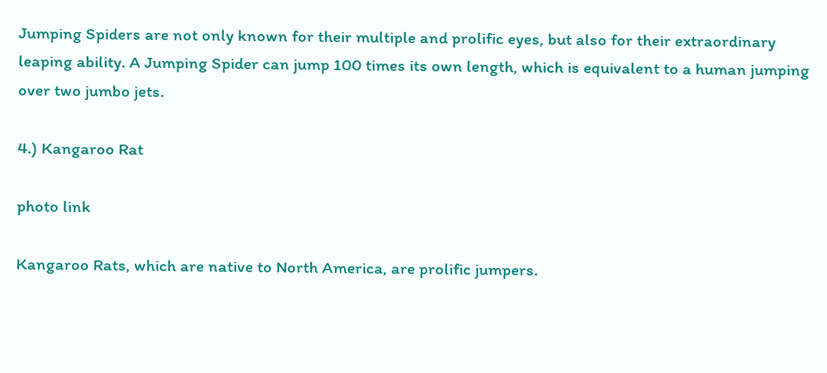Jumping Spiders are not only known for their multiple and prolific eyes, but also for their extraordinary leaping ability. A Jumping Spider can jump 100 times its own length, which is equivalent to a human jumping over two jumbo jets.

4.) Kangaroo Rat

photo link

Kangaroo Rats, which are native to North America, are prolific jumpers.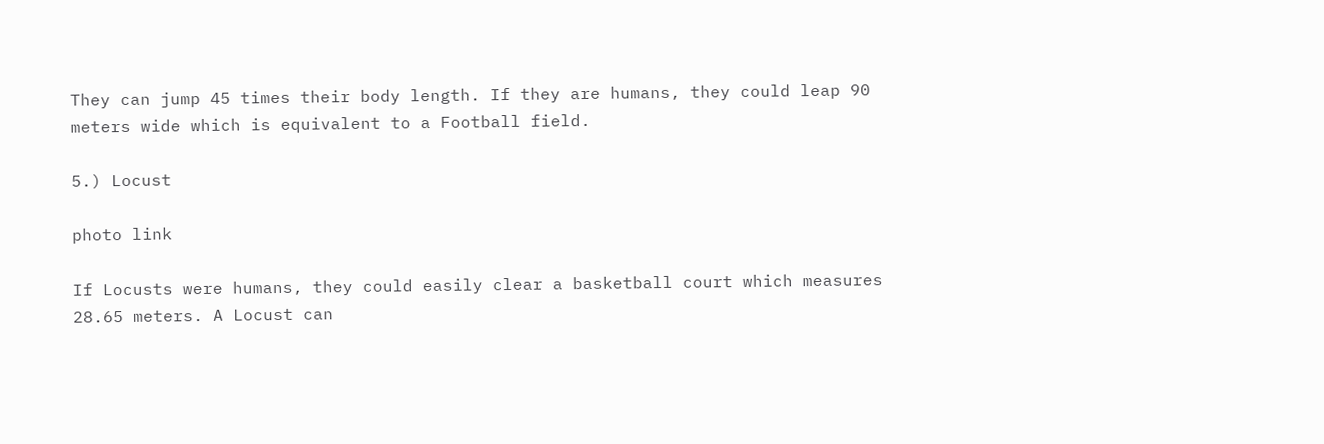They can jump 45 times their body length. If they are humans, they could leap 90 meters wide which is equivalent to a Football field.

5.) Locust

photo link

If Locusts were humans, they could easily clear a basketball court which measures 28.65 meters. A Locust can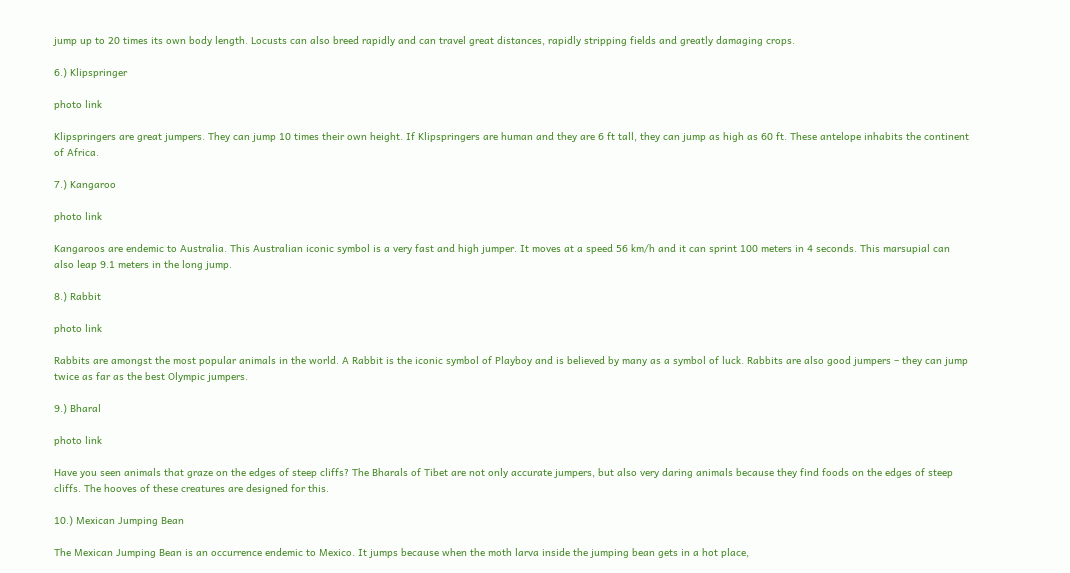jump up to 20 times its own body length. Locusts can also breed rapidly and can travel great distances, rapidly stripping fields and greatly damaging crops.

6.) Klipspringer

photo link

Klipspringers are great jumpers. They can jump 10 times their own height. If Klipspringers are human and they are 6 ft tall, they can jump as high as 60 ft. These antelope inhabits the continent of Africa.

7.) Kangaroo

photo link

Kangaroos are endemic to Australia. This Australian iconic symbol is a very fast and high jumper. It moves at a speed 56 km/h and it can sprint 100 meters in 4 seconds. This marsupial can also leap 9.1 meters in the long jump.

8.) Rabbit

photo link

Rabbits are amongst the most popular animals in the world. A Rabbit is the iconic symbol of Playboy and is believed by many as a symbol of luck. Rabbits are also good jumpers – they can jump twice as far as the best Olympic jumpers.

9.) Bharal

photo link

Have you seen animals that graze on the edges of steep cliffs? The Bharals of Tibet are not only accurate jumpers, but also very daring animals because they find foods on the edges of steep cliffs. The hooves of these creatures are designed for this.

10.) Mexican Jumping Bean

The Mexican Jumping Bean is an occurrence endemic to Mexico. It jumps because when the moth larva inside the jumping bean gets in a hot place,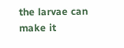the larvae can make it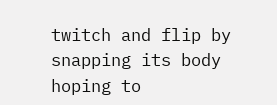twitch and flip by snapping its body hoping to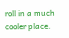roll in a much cooler place.